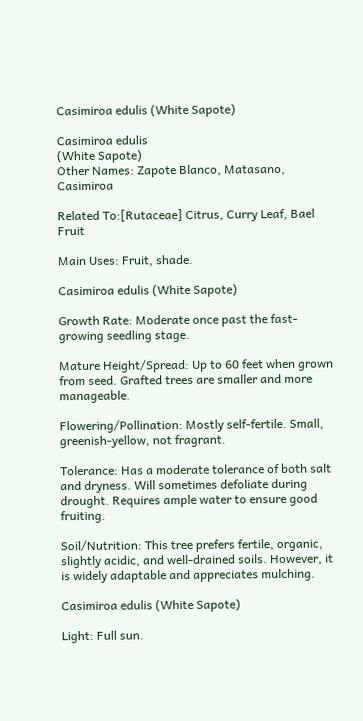Casimiroa edulis (White Sapote)

Casimiroa edulis
(White Sapote)
Other Names: Zapote Blanco, Matasano, Casimiroa

Related To:[Rutaceae] Citrus, Curry Leaf, Bael Fruit

Main Uses: Fruit, shade.

Casimiroa edulis (White Sapote)

Growth Rate: Moderate once past the fast-growing seedling stage.

Mature Height/Spread: Up to 60 feet when grown from seed. Grafted trees are smaller and more manageable.

Flowering/Pollination: Mostly self-fertile. Small, greenish-yellow, not fragrant.

Tolerance: Has a moderate tolerance of both salt and dryness. Will sometimes defoliate during drought. Requires ample water to ensure good fruiting.

Soil/Nutrition: This tree prefers fertile, organic, slightly acidic, and well-drained soils. However, it is widely adaptable and appreciates mulching.

Casimiroa edulis (White Sapote)

Light: Full sun.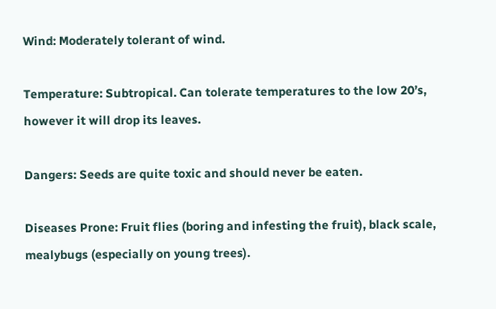Wind: Moderately tolerant of wind.

Temperature: Subtropical. Can tolerate temperatures to the low 20’s, however it will drop its leaves.

Dangers: Seeds are quite toxic and should never be eaten.

Diseases Prone: Fruit flies (boring and infesting the fruit), black scale, mealybugs (especially on young trees).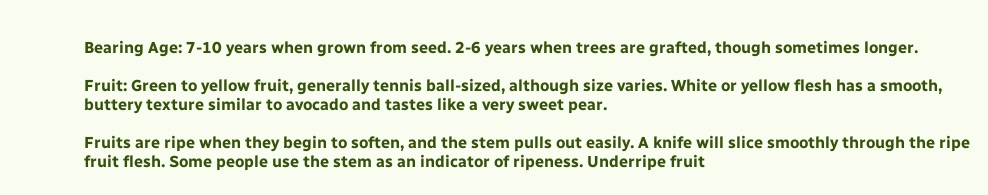Bearing Age: 7-10 years when grown from seed. 2-6 years when trees are grafted, though sometimes longer.

Fruit: Green to yellow fruit, generally tennis ball-sized, although size varies. White or yellow flesh has a smooth, buttery texture similar to avocado and tastes like a very sweet pear.

Fruits are ripe when they begin to soften, and the stem pulls out easily. A knife will slice smoothly through the ripe fruit flesh. Some people use the stem as an indicator of ripeness. Underripe fruit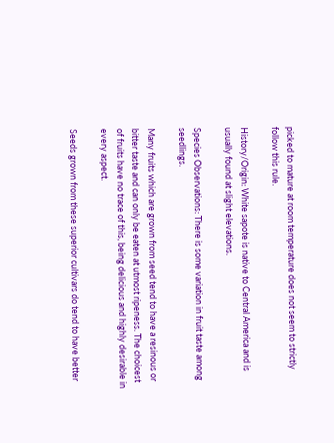picked to mature at room temperature does not seem to strictly follow this rule.

History/Origin: White sapote is native to Central America and is usually found at slight elevations.

Species Observations: There is some variation in fruit taste among seedlings.

Many fruits which are grown from seed tend to have a resinous or bitter taste and can only be eaten at utmost ripeness. The choicest of fruits have no trace of this, being delicious and highly desirable in every aspect.

Seeds grown from these superior cultivars do tend to have better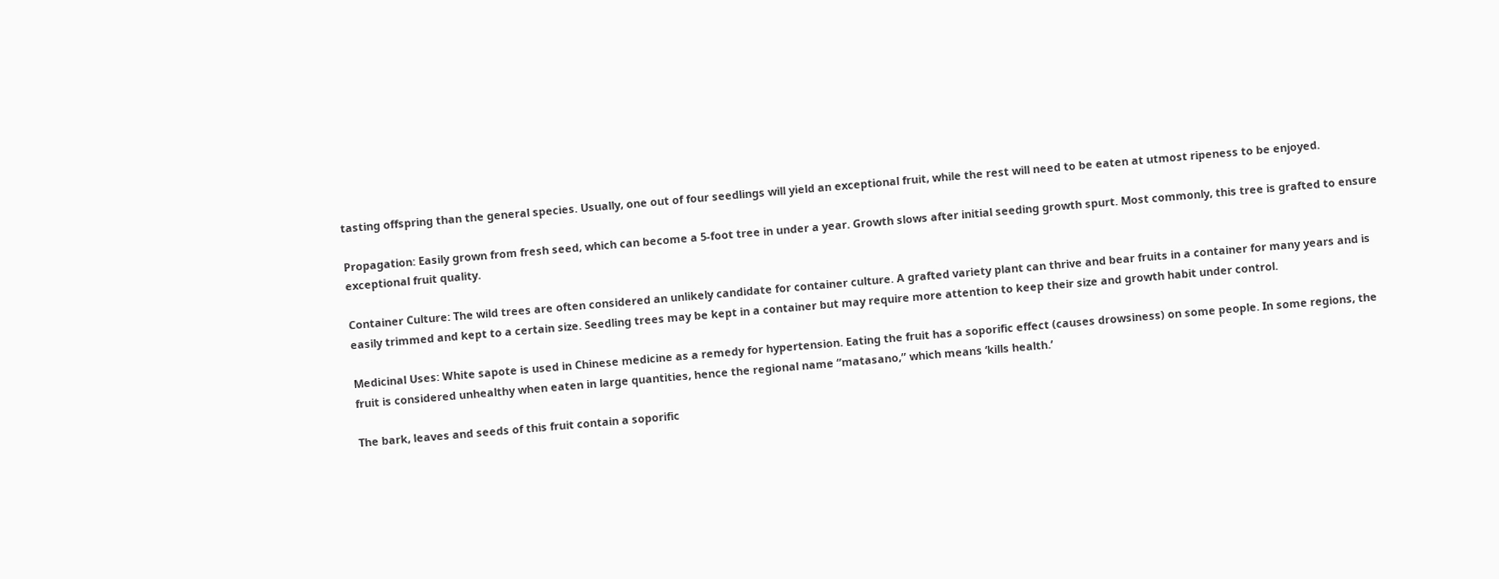tasting offspring than the general species. Usually, one out of four seedlings will yield an exceptional fruit, while the rest will need to be eaten at utmost ripeness to be enjoyed.

Propagation: Easily grown from fresh seed, which can become a 5-foot tree in under a year. Growth slows after initial seeding growth spurt. Most commonly, this tree is grafted to ensure exceptional fruit quality.

Container Culture: The wild trees are often considered an unlikely candidate for container culture. A grafted variety plant can thrive and bear fruits in a container for many years and is easily trimmed and kept to a certain size. Seedling trees may be kept in a container but may require more attention to keep their size and growth habit under control.

Medicinal Uses: White sapote is used in Chinese medicine as a remedy for hypertension. Eating the fruit has a soporific effect (causes drowsiness) on some people. In some regions, the fruit is considered unhealthy when eaten in large quantities, hence the regional name “matasano,” which means ‘kills health.’

The bark, leaves and seeds of this fruit contain a soporific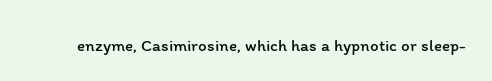enzyme, Casimirosine, which has a hypnotic or sleep-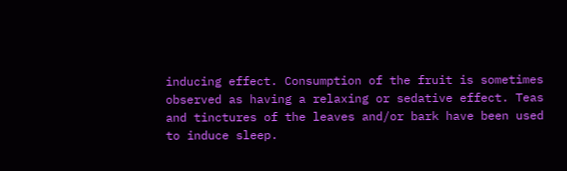inducing effect. Consumption of the fruit is sometimes observed as having a relaxing or sedative effect. Teas and tinctures of the leaves and/or bark have been used to induce sleep.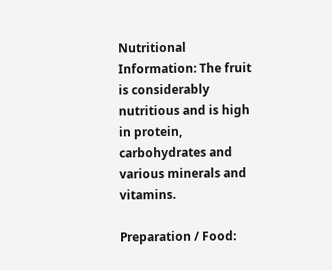Nutritional Information: The fruit is considerably nutritious and is high in protein, carbohydrates and various minerals and vitamins.

Preparation / Food: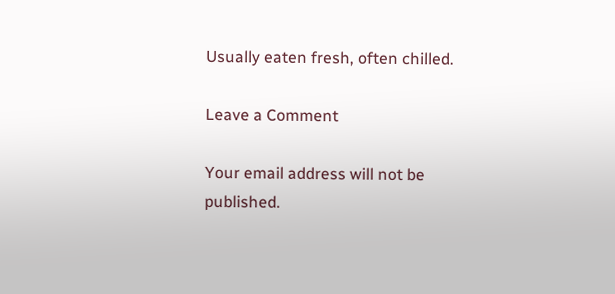Usually eaten fresh, often chilled.

Leave a Comment

Your email address will not be published.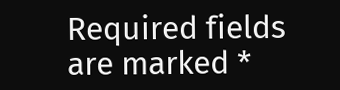Required fields are marked *